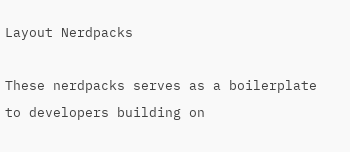Layout Nerdpacks

These nerdpacks serves as a boilerplate to developers building on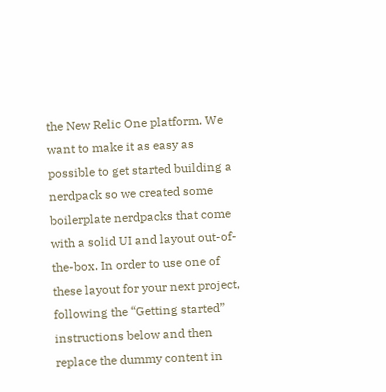the New Relic One platform. We want to make it as easy as possible to get started building a nerdpack so we created some boilerplate nerdpacks that come with a solid UI and layout out-of-the-box. In order to use one of these layout for your next project, following the “Getting started” instructions below and then replace the dummy content in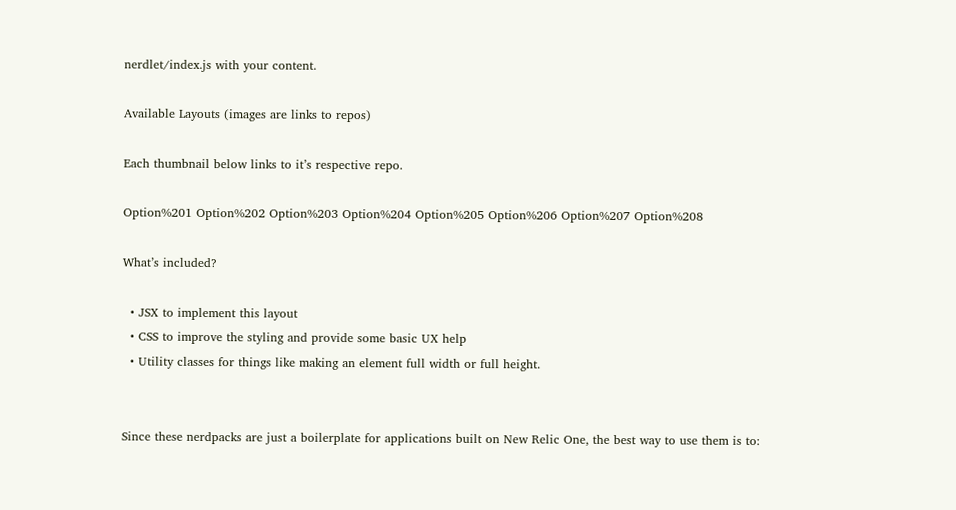nerdlet/index.js with your content.

Available Layouts (images are links to repos)

Each thumbnail below links to it’s respective repo.

Option%201 Option%202 Option%203 Option%204 Option%205 Option%206 Option%207 Option%208

What’s included?

  • JSX to implement this layout
  • CSS to improve the styling and provide some basic UX help
  • Utility classes for things like making an element full width or full height.


Since these nerdpacks are just a boilerplate for applications built on New Relic One, the best way to use them is to: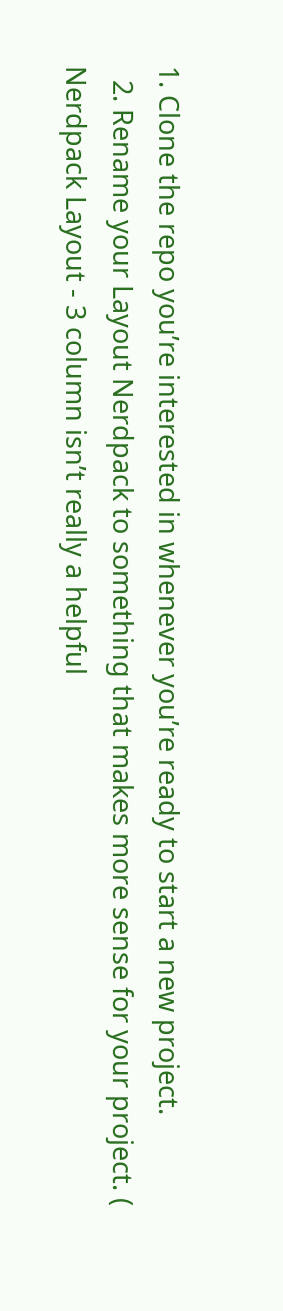1. Clone the repo you’re interested in whenever you’re ready to start a new project.
  2. Rename your Layout Nerdpack to something that makes more sense for your project. ( Nerdpack Layout - 3 column isn’t really a helpful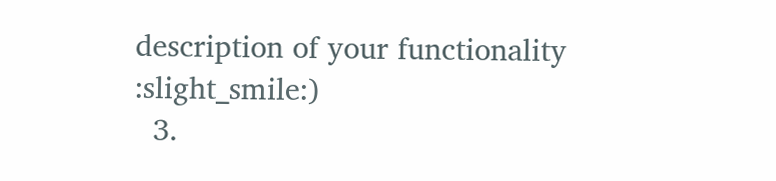description of your functionality :slight_smile:)
  3.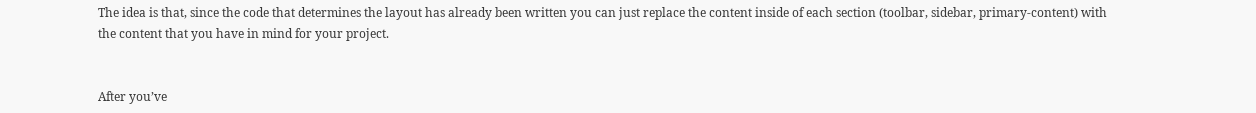The idea is that, since the code that determines the layout has already been written you can just replace the content inside of each section (toolbar, sidebar, primary-content) with the content that you have in mind for your project.


After you’ve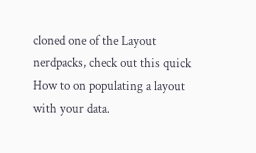cloned one of the Layout nerdpacks, check out this quick How to on populating a layout with your data.